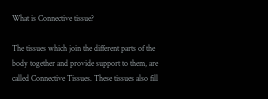What is Connective tissue?

The tissues which join the different parts of the body together and provide support to them, are called Connective Tissues. These tissues also fill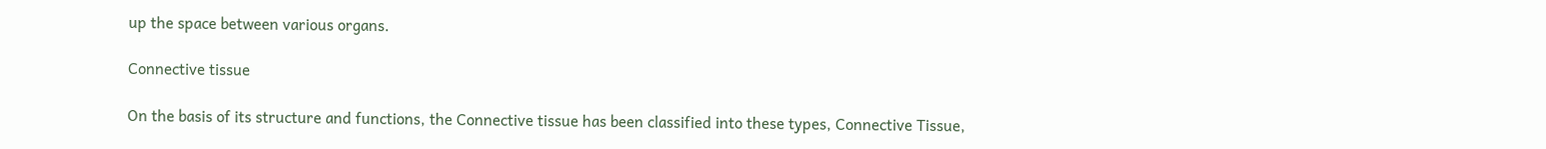up the space between various organs.

Connective tissue

On the basis of its structure and functions, the Connective tissue has been classified into these types, Connective Tissue,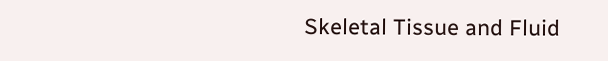Skeletal Tissue and Fluid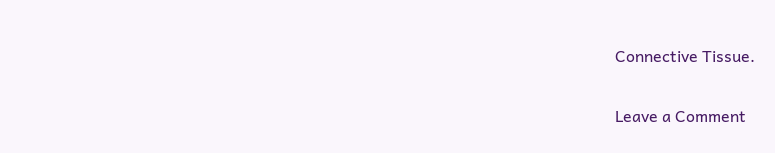Connective Tissue.

Leave a Comment